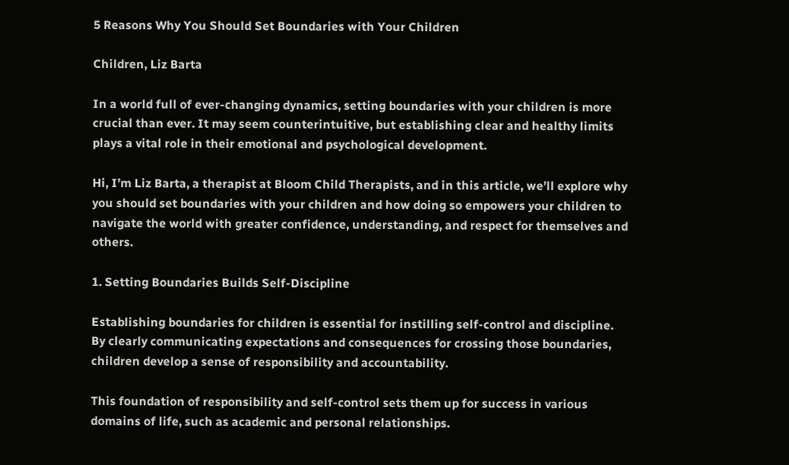5 Reasons Why You Should Set Boundaries with Your Children

Children, Liz Barta

In a world full of ever-changing dynamics, setting boundaries with your children is more crucial than ever. It may seem counterintuitive, but establishing clear and healthy limits plays a vital role in their emotional and psychological development.

Hi, I’m Liz Barta, a therapist at Bloom Child Therapists, and in this article, we’ll explore why you should set boundaries with your children and how doing so empowers your children to navigate the world with greater confidence, understanding, and respect for themselves and others.

1. Setting Boundaries Builds Self-Discipline

Establishing boundaries for children is essential for instilling self-control and discipline. By clearly communicating expectations and consequences for crossing those boundaries, children develop a sense of responsibility and accountability.

This foundation of responsibility and self-control sets them up for success in various domains of life, such as academic and personal relationships.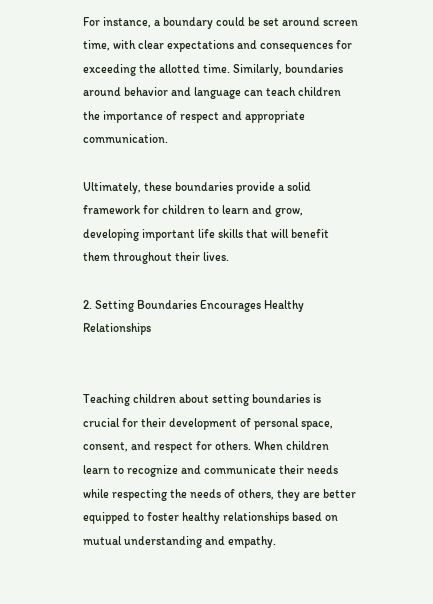For instance, a boundary could be set around screen time, with clear expectations and consequences for exceeding the allotted time. Similarly, boundaries around behavior and language can teach children the importance of respect and appropriate communication.

Ultimately, these boundaries provide a solid framework for children to learn and grow, developing important life skills that will benefit them throughout their lives.

2. Setting Boundaries Encourages Healthy Relationships


Teaching children about setting boundaries is crucial for their development of personal space, consent, and respect for others. When children learn to recognize and communicate their needs while respecting the needs of others, they are better equipped to foster healthy relationships based on mutual understanding and empathy.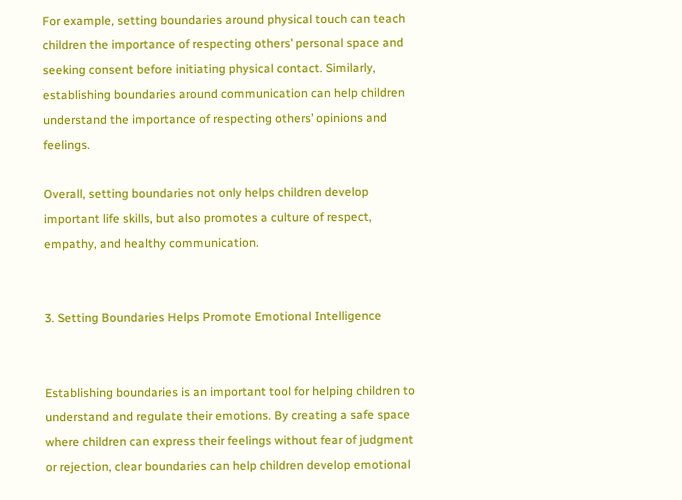For example, setting boundaries around physical touch can teach children the importance of respecting others’ personal space and seeking consent before initiating physical contact. Similarly, establishing boundaries around communication can help children understand the importance of respecting others’ opinions and feelings.

Overall, setting boundaries not only helps children develop important life skills, but also promotes a culture of respect, empathy, and healthy communication.


3. Setting Boundaries Helps Promote Emotional Intelligence


Establishing boundaries is an important tool for helping children to understand and regulate their emotions. By creating a safe space where children can express their feelings without fear of judgment or rejection, clear boundaries can help children develop emotional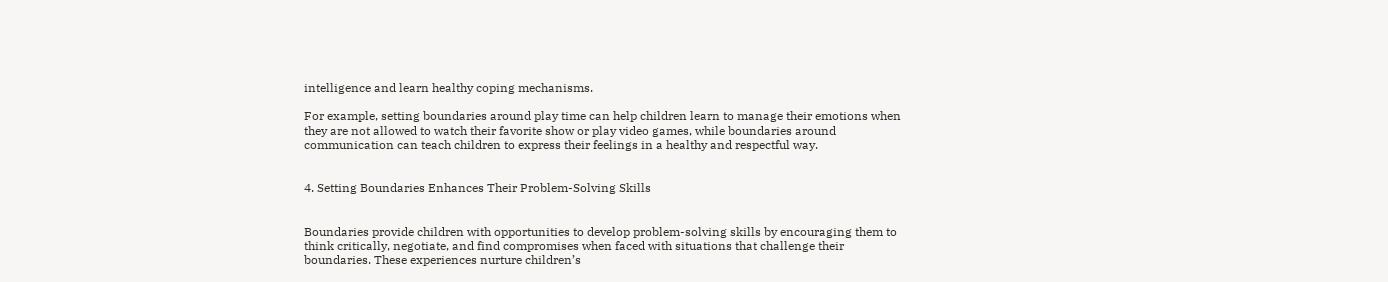intelligence and learn healthy coping mechanisms.

For example, setting boundaries around play time can help children learn to manage their emotions when they are not allowed to watch their favorite show or play video games, while boundaries around communication can teach children to express their feelings in a healthy and respectful way.


4. Setting Boundaries Enhances Their Problem-Solving Skills


Boundaries provide children with opportunities to develop problem-solving skills by encouraging them to think critically, negotiate, and find compromises when faced with situations that challenge their boundaries. These experiences nurture children’s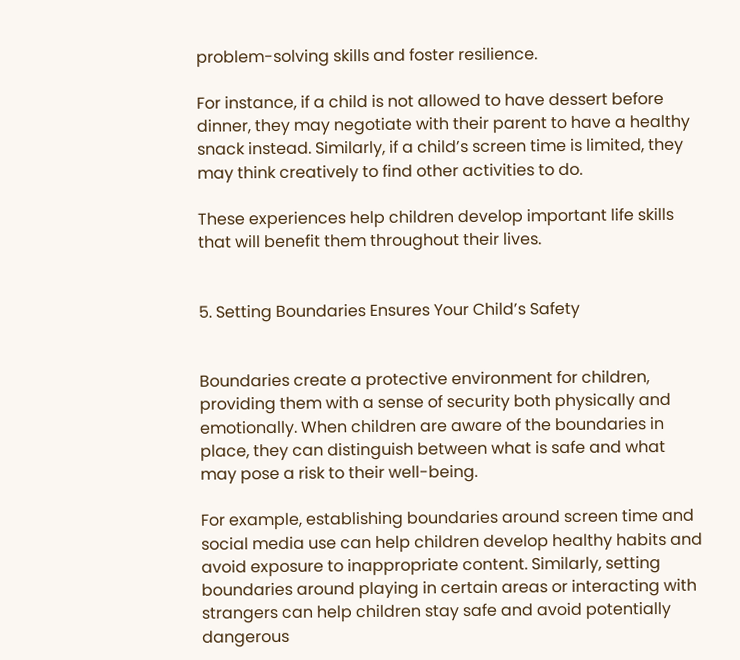problem-solving skills and foster resilience.

For instance, if a child is not allowed to have dessert before dinner, they may negotiate with their parent to have a healthy snack instead. Similarly, if a child’s screen time is limited, they may think creatively to find other activities to do.

These experiences help children develop important life skills that will benefit them throughout their lives.


5. Setting Boundaries Ensures Your Child’s Safety


Boundaries create a protective environment for children, providing them with a sense of security both physically and emotionally. When children are aware of the boundaries in place, they can distinguish between what is safe and what may pose a risk to their well-being.

For example, establishing boundaries around screen time and social media use can help children develop healthy habits and avoid exposure to inappropriate content. Similarly, setting boundaries around playing in certain areas or interacting with strangers can help children stay safe and avoid potentially dangerous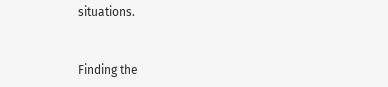situations.


Finding the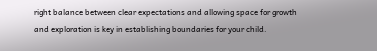right balance between clear expectations and allowing space for growth and exploration is key in establishing boundaries for your child.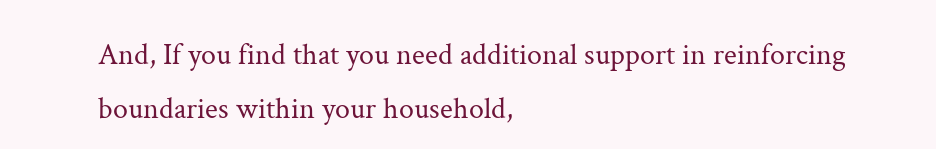And, If you find that you need additional support in reinforcing boundaries within your household,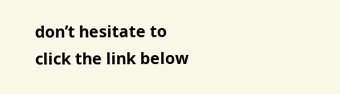don’t hesitate to click the link below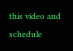this video and schedule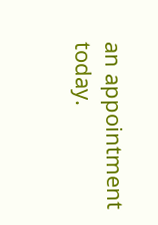an appointment today.